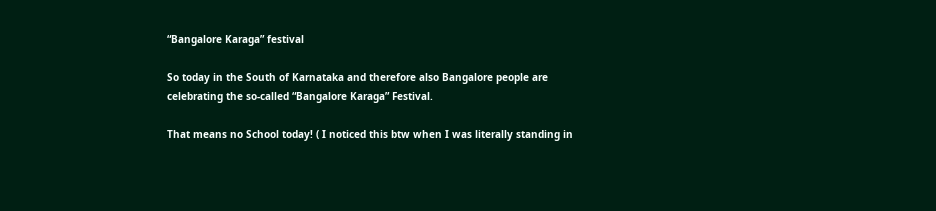“Bangalore Karaga” festival

So today in the South of Karnataka and therefore also Bangalore people are celebrating the so-called “Bangalore Karaga” Festival.

That means no School today! ( I noticed this btw when I was literally standing in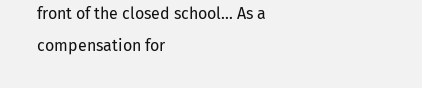front of the closed school… As a compensation for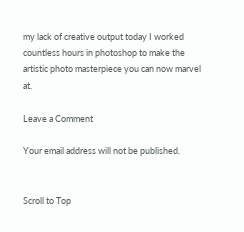my lack of creative output today I worked countless hours in photoshop to make the artistic photo masterpiece you can now marvel at.

Leave a Comment

Your email address will not be published.


Scroll to Top